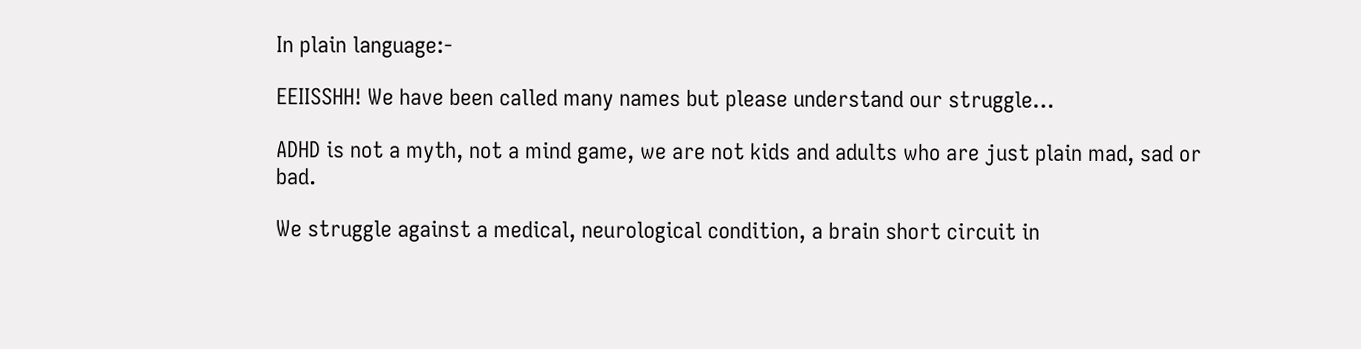In plain language:-

EEIISSHH! We have been called many names but please understand our struggle…

ADHD is not a myth, not a mind game, we are not kids and adults who are just plain mad, sad or bad.

We struggle against a medical, neurological condition, a brain short circuit in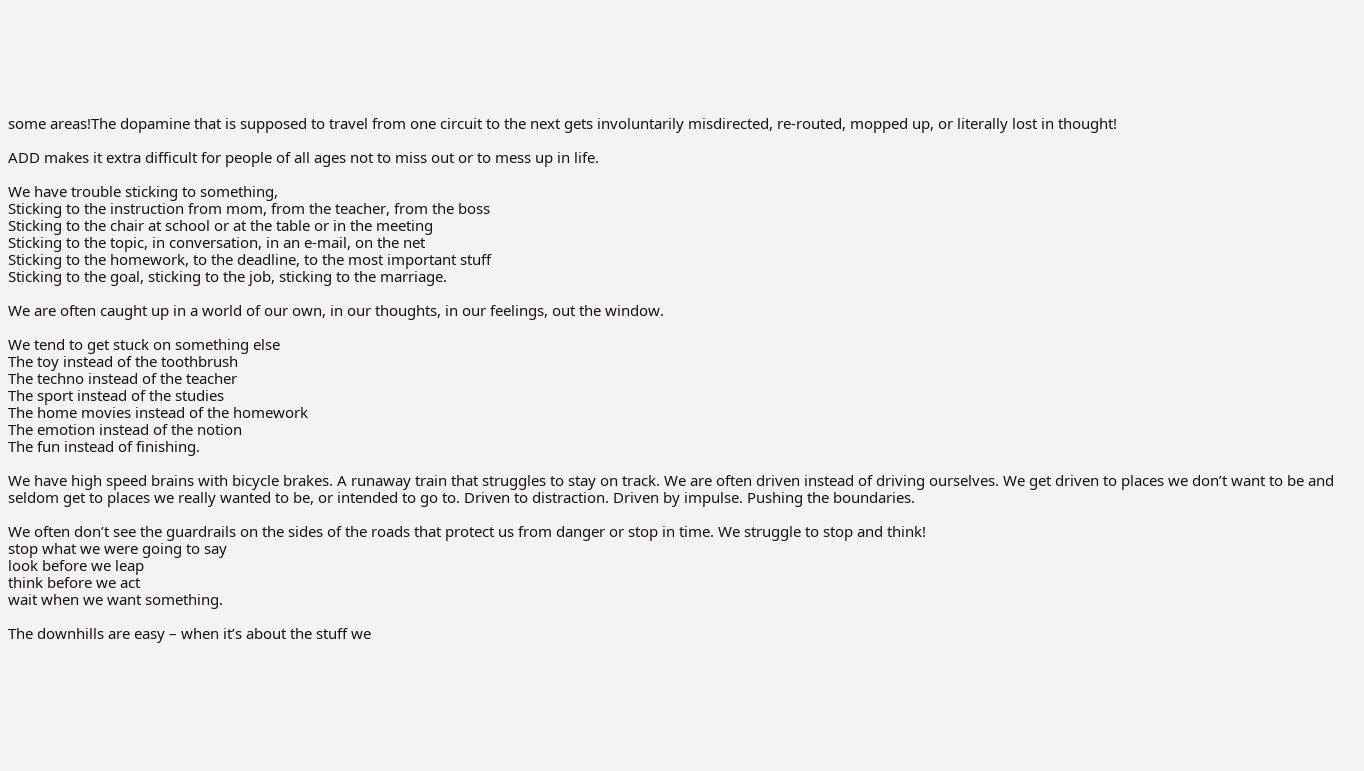some areas!The dopamine that is supposed to travel from one circuit to the next gets involuntarily misdirected, re-routed, mopped up, or literally lost in thought!

ADD makes it extra difficult for people of all ages not to miss out or to mess up in life.

We have trouble sticking to something,
Sticking to the instruction from mom, from the teacher, from the boss
Sticking to the chair at school or at the table or in the meeting
Sticking to the topic, in conversation, in an e-mail, on the net
Sticking to the homework, to the deadline, to the most important stuff
Sticking to the goal, sticking to the job, sticking to the marriage.

We are often caught up in a world of our own, in our thoughts, in our feelings, out the window.

We tend to get stuck on something else
The toy instead of the toothbrush
The techno instead of the teacher
The sport instead of the studies
The home movies instead of the homework
The emotion instead of the notion
The fun instead of finishing.

We have high speed brains with bicycle brakes. A runaway train that struggles to stay on track. We are often driven instead of driving ourselves. We get driven to places we don’t want to be and seldom get to places we really wanted to be, or intended to go to. Driven to distraction. Driven by impulse. Pushing the boundaries.

We often don’t see the guardrails on the sides of the roads that protect us from danger or stop in time. We struggle to stop and think!
stop what we were going to say
look before we leap
think before we act
wait when we want something.

The downhills are easy – when it’s about the stuff we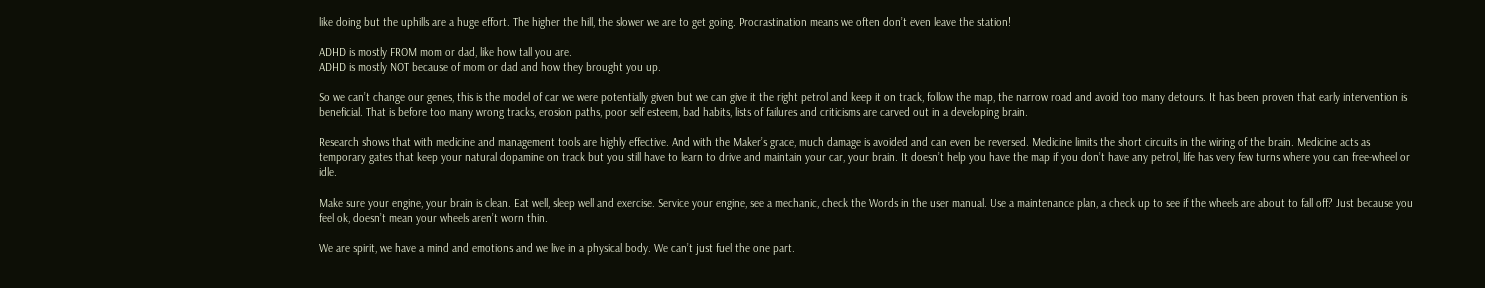like doing but the uphills are a huge effort. The higher the hill, the slower we are to get going. Procrastination means we often don’t even leave the station!

ADHD is mostly FROM mom or dad, like how tall you are.
ADHD is mostly NOT because of mom or dad and how they brought you up.

So we can’t change our genes, this is the model of car we were potentially given but we can give it the right petrol and keep it on track, follow the map, the narrow road and avoid too many detours. It has been proven that early intervention is beneficial. That is before too many wrong tracks, erosion paths, poor self esteem, bad habits, lists of failures and criticisms are carved out in a developing brain.

Research shows that with medicine and management tools are highly effective. And with the Maker’s grace, much damage is avoided and can even be reversed. Medicine limits the short circuits in the wiring of the brain. Medicine acts as temporary gates that keep your natural dopamine on track but you still have to learn to drive and maintain your car, your brain. It doesn’t help you have the map if you don’t have any petrol, life has very few turns where you can free-wheel or idle.

Make sure your engine, your brain is clean. Eat well, sleep well and exercise. Service your engine, see a mechanic, check the Words in the user manual. Use a maintenance plan, a check up to see if the wheels are about to fall off? Just because you feel ok, doesn’t mean your wheels aren’t worn thin.

We are spirit, we have a mind and emotions and we live in a physical body. We can’t just fuel the one part.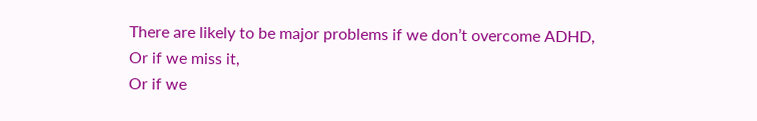There are likely to be major problems if we don’t overcome ADHD,
Or if we miss it,
Or if we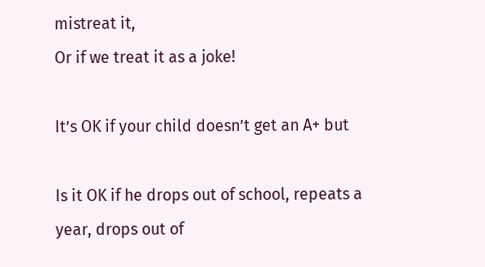mistreat it,
Or if we treat it as a joke!

It’s OK if your child doesn’t get an A+ but

Is it OK if he drops out of school, repeats a year, drops out of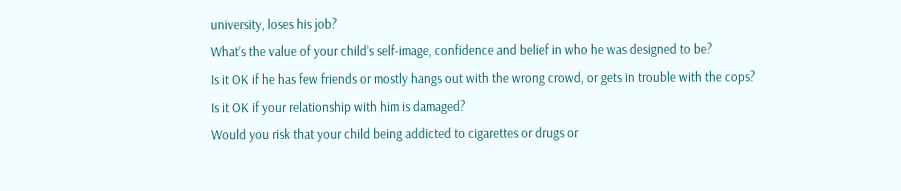university, loses his job?
What’s the value of your child’s self-image, confidence and belief in who he was designed to be?
Is it OK if he has few friends or mostly hangs out with the wrong crowd, or gets in trouble with the cops?
Is it OK if your relationship with him is damaged?
Would you risk that your child being addicted to cigarettes or drugs or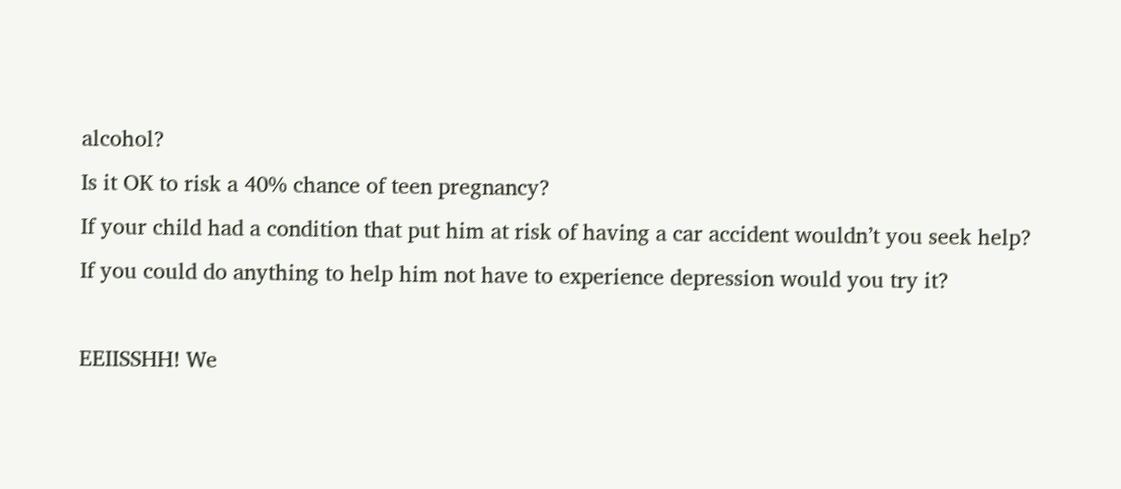alcohol?
Is it OK to risk a 40% chance of teen pregnancy?
If your child had a condition that put him at risk of having a car accident wouldn’t you seek help?
If you could do anything to help him not have to experience depression would you try it?

EEIISSHH! We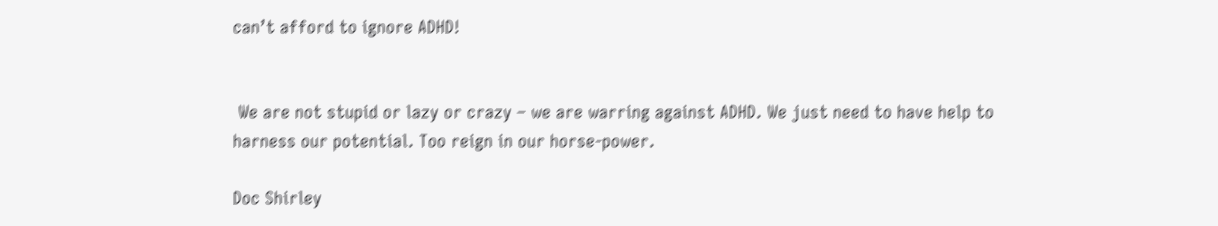can’t afford to ignore ADHD!


 We are not stupid or lazy or crazy – we are warring against ADHD. We just need to have help to harness our potential. Too reign in our horse-power.

Doc Shirley